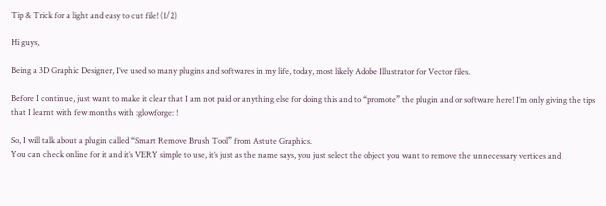Tip & Trick for a light and easy to cut file! (1/2)

Hi guys,

Being a 3D Graphic Designer, I’ve used so many plugins and softwares in my life, today, most likely Adobe Illustrator for Vector files.

Before I continue, just want to make it clear that I am not paid or anything else for doing this and to “promote” the plugin and or software here! I’m only giving the tips that I learnt with few months with :glowforge: !

So, I will talk about a plugin called “Smart Remove Brush Tool” from Astute Graphics.
You can check online for it and it’s VERY simple to use, it’s just as the name says, you just select the object you want to remove the unnecessary vertices and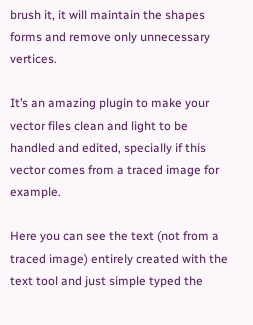brush it, it will maintain the shapes forms and remove only unnecessary vertices.

It’s an amazing plugin to make your vector files clean and light to be handled and edited, specially if this vector comes from a traced image for example.

Here you can see the text (not from a traced image) entirely created with the text tool and just simple typed the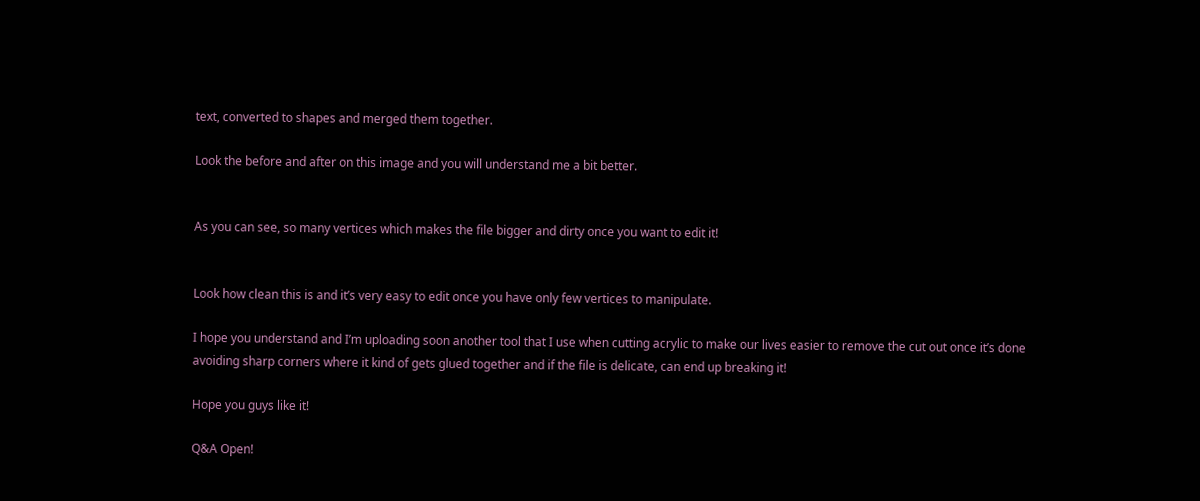text, converted to shapes and merged them together.

Look the before and after on this image and you will understand me a bit better.


As you can see, so many vertices which makes the file bigger and dirty once you want to edit it!


Look how clean this is and it’s very easy to edit once you have only few vertices to manipulate.

I hope you understand and I’m uploading soon another tool that I use when cutting acrylic to make our lives easier to remove the cut out once it’s done avoiding sharp corners where it kind of gets glued together and if the file is delicate, can end up breaking it!

Hope you guys like it!

Q&A Open!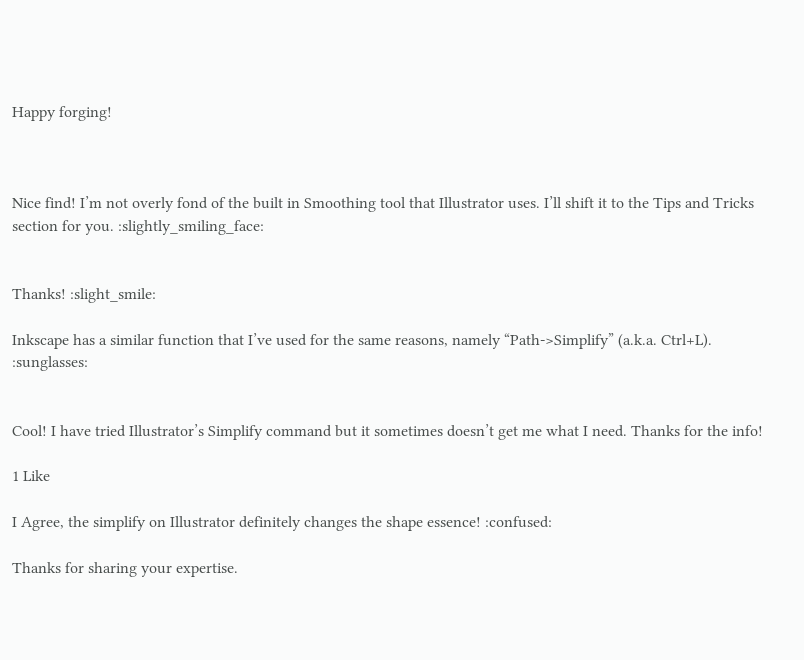Happy forging!



Nice find! I’m not overly fond of the built in Smoothing tool that Illustrator uses. I’ll shift it to the Tips and Tricks section for you. :slightly_smiling_face:


Thanks! :slight_smile:

Inkscape has a similar function that I’ve used for the same reasons, namely “Path->Simplify” (a.k.a. Ctrl+L). :sunglasses:


Cool! I have tried Illustrator’s Simplify command but it sometimes doesn’t get me what I need. Thanks for the info!

1 Like

I Agree, the simplify on Illustrator definitely changes the shape essence! :confused:

Thanks for sharing your expertise.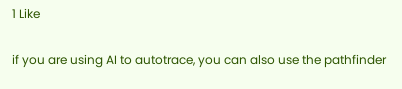1 Like

if you are using AI to autotrace, you can also use the pathfinder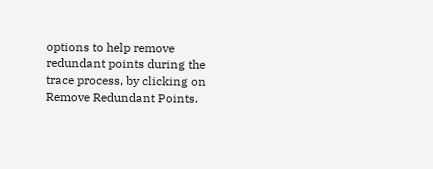options to help remove redundant points during the trace process, by clicking on Remove Redundant Points.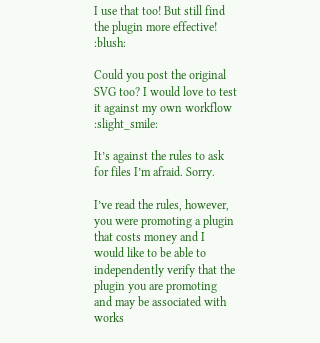I use that too! But still find the plugin more effective! :blush:

Could you post the original SVG too? I would love to test it against my own workflow :slight_smile:

It’s against the rules to ask for files I’m afraid. Sorry.

I’ve read the rules, however, you were promoting a plugin that costs money and I would like to be able to independently verify that the plugin you are promoting and may be associated with works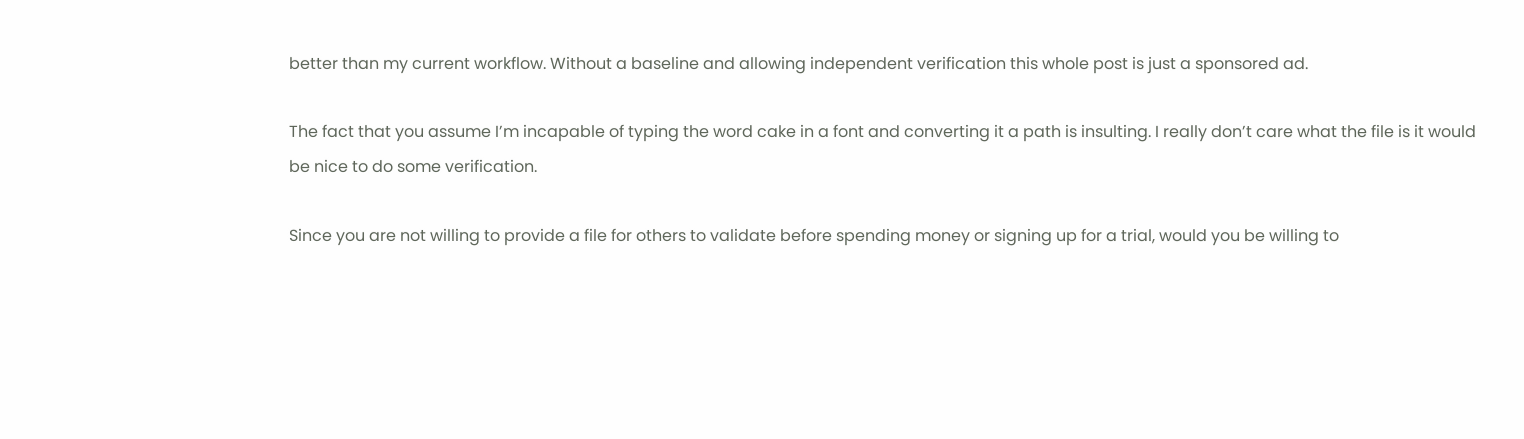better than my current workflow. Without a baseline and allowing independent verification this whole post is just a sponsored ad.

The fact that you assume I’m incapable of typing the word cake in a font and converting it a path is insulting. I really don’t care what the file is it would be nice to do some verification.

Since you are not willing to provide a file for others to validate before spending money or signing up for a trial, would you be willing to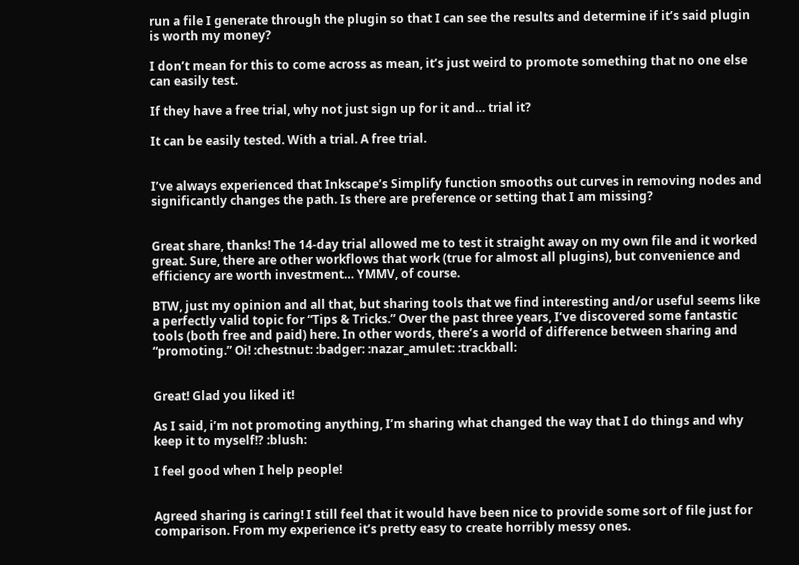run a file I generate through the plugin so that I can see the results and determine if it’s said plugin is worth my money?

I don’t mean for this to come across as mean, it’s just weird to promote something that no one else can easily test.

If they have a free trial, why not just sign up for it and… trial it?

It can be easily tested. With a trial. A free trial.


I’ve always experienced that Inkscape’s Simplify function smooths out curves in removing nodes and significantly changes the path. Is there are preference or setting that I am missing?


Great share, thanks! The 14-day trial allowed me to test it straight away on my own file and it worked great. Sure, there are other workflows that work (true for almost all plugins), but convenience and efficiency are worth investment… YMMV, of course.

BTW, just my opinion and all that, but sharing tools that we find interesting and/or useful seems like a perfectly valid topic for “Tips & Tricks.” Over the past three years, I’ve discovered some fantastic tools (both free and paid) here. In other words, there’s a world of difference between sharing and “promoting.” Oi! :chestnut: :badger: :nazar_amulet: :trackball:


Great! Glad you liked it!

As I said, i’m not promoting anything, I’m sharing what changed the way that I do things and why keep it to myself!? :blush:

I feel good when I help people!


Agreed sharing is caring! I still feel that it would have been nice to provide some sort of file just for comparison. From my experience it’s pretty easy to create horribly messy ones.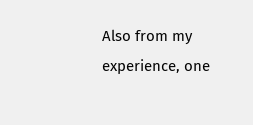Also from my experience, one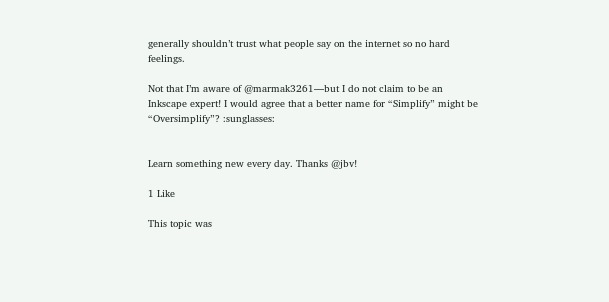generally shouldn’t trust what people say on the internet so no hard feelings.

Not that I’m aware of @marmak3261—but I do not claim to be an Inkscape expert! I would agree that a better name for “Simplify” might be “Oversimplify”? :sunglasses:


Learn something new every day. Thanks @jbv!

1 Like

This topic was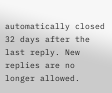automatically closed 32 days after the last reply. New replies are no longer allowed.